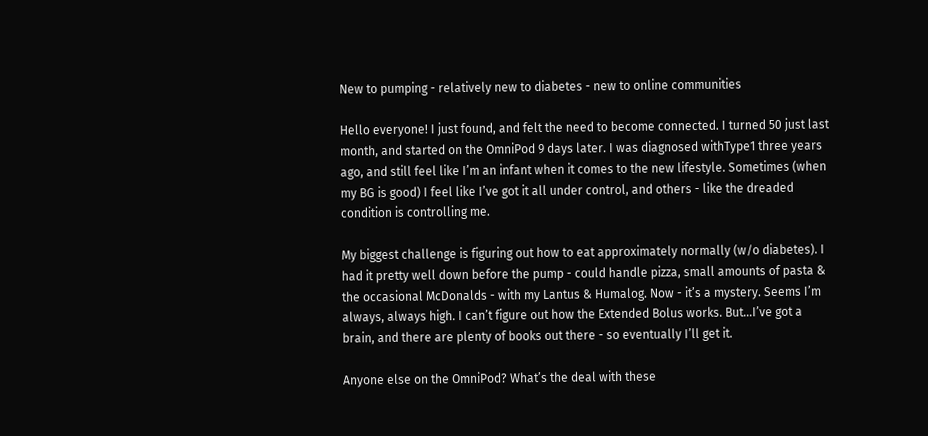New to pumping - relatively new to diabetes - new to online communities

Hello everyone! I just found, and felt the need to become connected. I turned 50 just last month, and started on the OmniPod 9 days later. I was diagnosed withType1 three years ago, and still feel like I’m an infant when it comes to the new lifestyle. Sometimes (when my BG is good) I feel like I’ve got it all under control, and others - like the dreaded condition is controlling me.

My biggest challenge is figuring out how to eat approximately normally (w/o diabetes). I had it pretty well down before the pump - could handle pizza, small amounts of pasta & the occasional McDonalds - with my Lantus & Humalog. Now - it’s a mystery. Seems I’m always, always high. I can’t figure out how the Extended Bolus works. But…I’ve got a brain, and there are plenty of books out there - so eventually I’ll get it.

Anyone else on the OmniPod? What’s the deal with these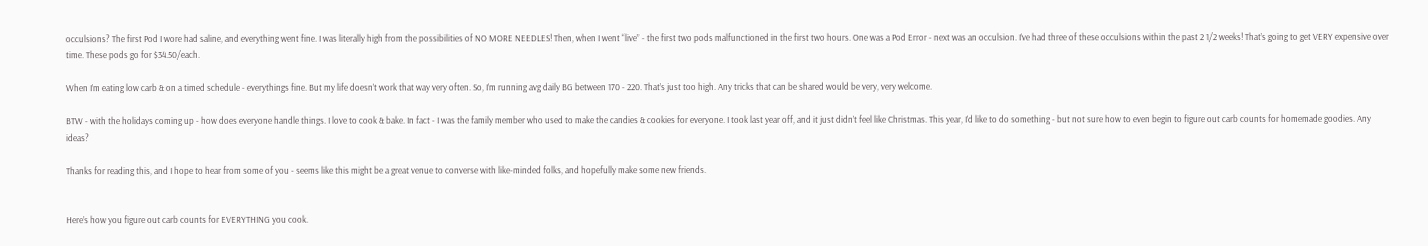occulsions? The first Pod I wore had saline, and everything went fine. I was literally high from the possibilities of NO MORE NEEDLES! Then, when I went “live” - the first two pods malfunctioned in the first two hours. One was a Pod Error - next was an occulsion. I’ve had three of these occulsions within the past 2 1/2 weeks! That’s going to get VERY expensive over time. These pods go for $34.50/each.

When I’m eating low carb & on a timed schedule - everythings fine. But my life doesn’t work that way very often. So, I’m running avg daily BG between 170 - 220. That’s just too high. Any tricks that can be shared would be very, very welcome.

BTW - with the holidays coming up - how does everyone handle things. I love to cook & bake. In fact - I was the family member who used to make the candies & cookies for everyone. I took last year off, and it just didn’t feel like Christmas. This year, I’d like to do something - but not sure how to even begin to figure out carb counts for homemade goodies. Any ideas?

Thanks for reading this, and I hope to hear from some of you - seems like this might be a great venue to converse with like-minded folks, and hopefully make some new friends.


Here’s how you figure out carb counts for EVERYTHING you cook.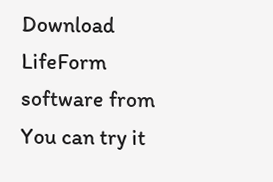Download LifeForm software from You can try it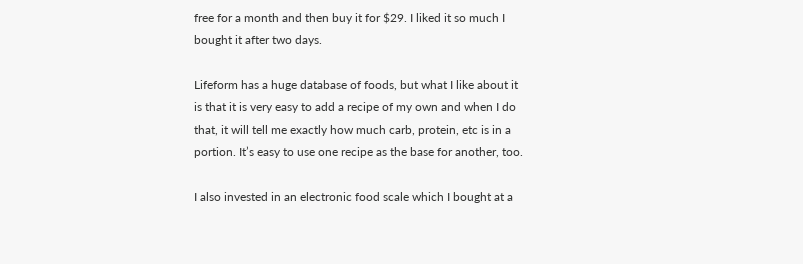free for a month and then buy it for $29. I liked it so much I bought it after two days.

Lifeform has a huge database of foods, but what I like about it is that it is very easy to add a recipe of my own and when I do that, it will tell me exactly how much carb, protein, etc is in a portion. It’s easy to use one recipe as the base for another, too.

I also invested in an electronic food scale which I bought at a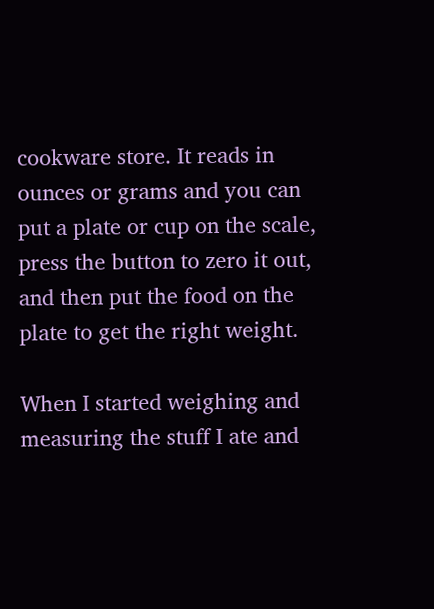cookware store. It reads in ounces or grams and you can put a plate or cup on the scale, press the button to zero it out, and then put the food on the plate to get the right weight.

When I started weighing and measuring the stuff I ate and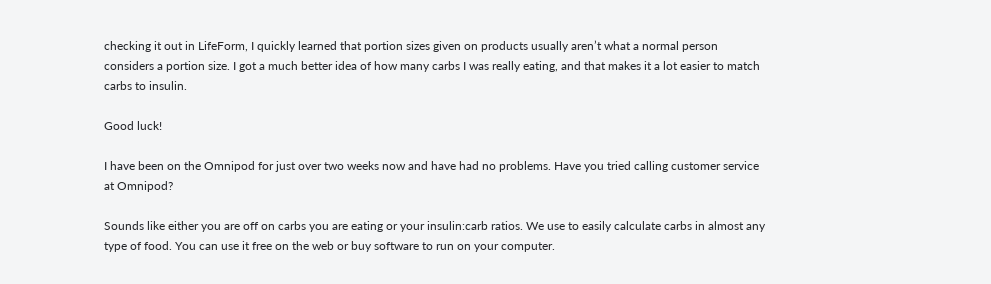checking it out in LifeForm, I quickly learned that portion sizes given on products usually aren’t what a normal person considers a portion size. I got a much better idea of how many carbs I was really eating, and that makes it a lot easier to match carbs to insulin.

Good luck!

I have been on the Omnipod for just over two weeks now and have had no problems. Have you tried calling customer service at Omnipod?

Sounds like either you are off on carbs you are eating or your insulin:carb ratios. We use to easily calculate carbs in almost any type of food. You can use it free on the web or buy software to run on your computer.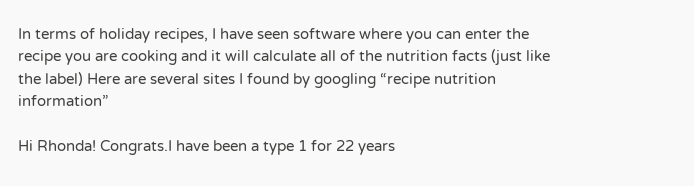In terms of holiday recipes, I have seen software where you can enter the recipe you are cooking and it will calculate all of the nutrition facts (just like the label) Here are several sites I found by googling “recipe nutrition information”

Hi Rhonda! Congrats.I have been a type 1 for 22 years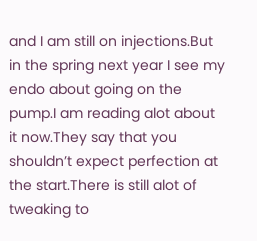and I am still on injections.But in the spring next year I see my endo about going on the pump.I am reading alot about it now.They say that you shouldn’t expect perfection at the start.There is still alot of tweaking to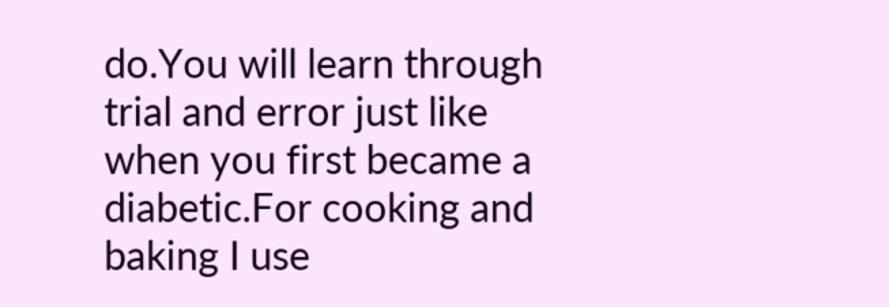do.You will learn through trial and error just like when you first became a diabetic.For cooking and baking I use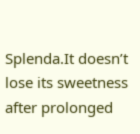Splenda.It doesn’t lose its sweetness after prolonged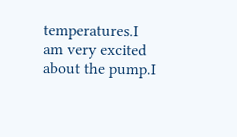temperatures.I am very excited about the pump.I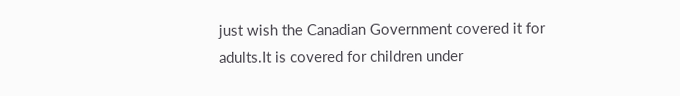just wish the Canadian Government covered it for adults.It is covered for children under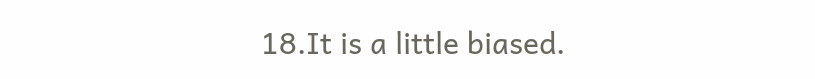18.It is a little biased.